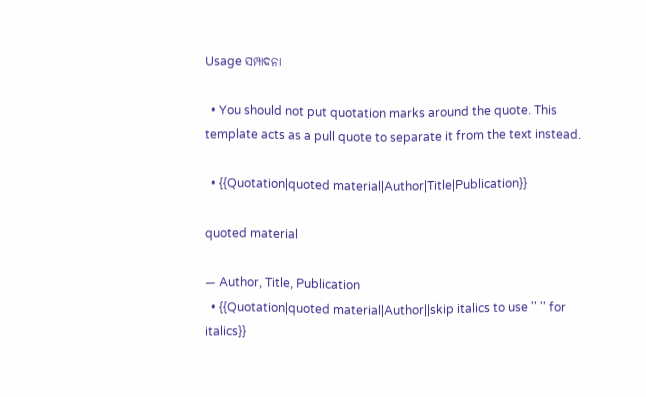Usage ସମ୍ପାଦନା

  • You should not put quotation marks around the quote. This template acts as a pull quote to separate it from the text instead.

  • {{Quotation|quoted material|Author|Title|Publication}}

quoted material

— Author, Title, Publication
  • {{Quotation|quoted material|Author||skip italics to use '' '' for italics}}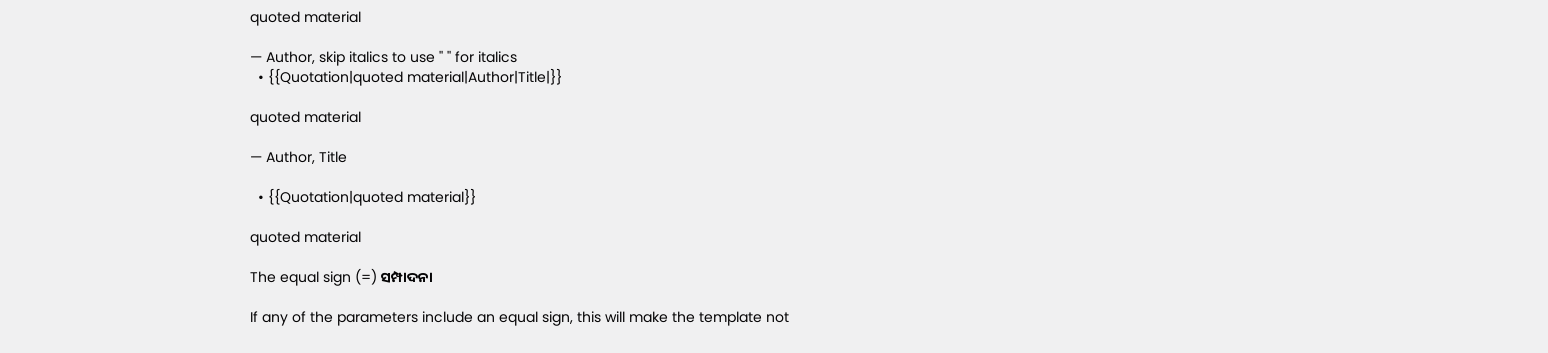quoted material

— Author, skip italics to use '' '' for italics
  • {{Quotation|quoted material|Author|Title|}}

quoted material

— Author, Title

  • {{Quotation|quoted material}}

quoted material

The equal sign (=) ସମ୍ପାଦନା

If any of the parameters include an equal sign, this will make the template not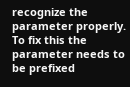recognize the parameter properly. To fix this the parameter needs to be prefixed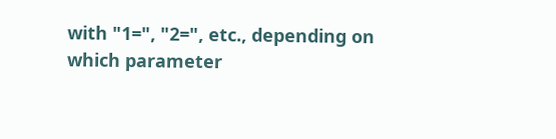with "1=", "2=", etc., depending on which parameter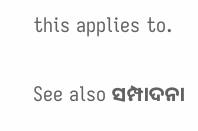this applies to.

See also ସମ୍ପାଦନା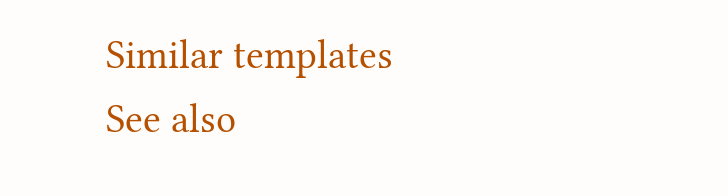Similar templates
See also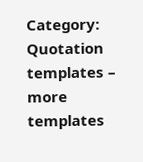Category: Quotation templates – more templates